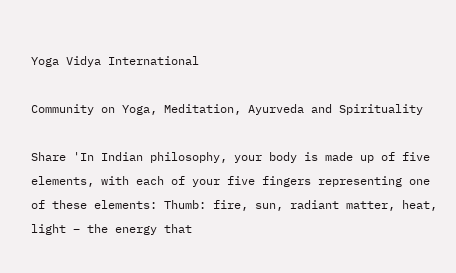Yoga Vidya International

Community on Yoga, Meditation, Ayurveda and Spirituality

Share 'In Indian philosophy, your body is made up of five elements, with each of your five fingers representing one of these elements: Thumb: fire, sun, radiant matter, heat, light – the energy that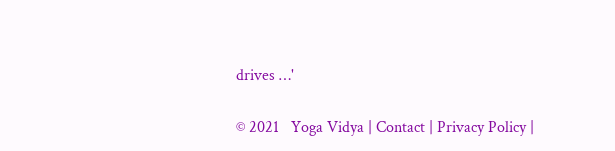drives …'

© 2021   Yoga Vidya | Contact | Privacy Policy |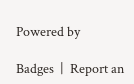Powered by

Badges  |  Report an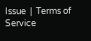Issue  |  Terms of Service